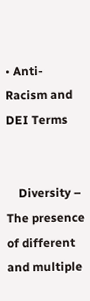• Anti-Racism and DEI Terms


    Diversity – The presence of different and multiple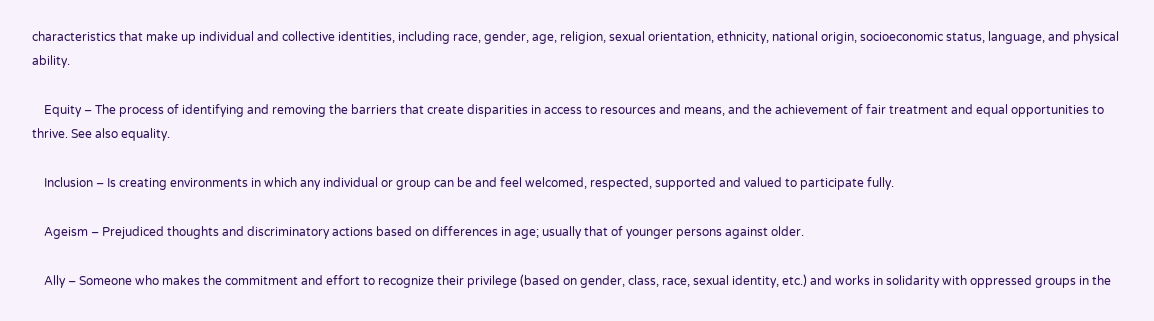characteristics that make up individual and collective identities, including race, gender, age, religion, sexual orientation, ethnicity, national origin, socioeconomic status, language, and physical ability.

    Equity – The process of identifying and removing the barriers that create disparities in access to resources and means, and the achievement of fair treatment and equal opportunities to thrive. See also equality.

    Inclusion – Is creating environments in which any individual or group can be and feel welcomed, respected, supported and valued to participate fully.

    Ageism – Prejudiced thoughts and discriminatory actions based on differences in age; usually that of younger persons against older.

    Ally – Someone who makes the commitment and effort to recognize their privilege (based on gender, class, race, sexual identity, etc.) and works in solidarity with oppressed groups in the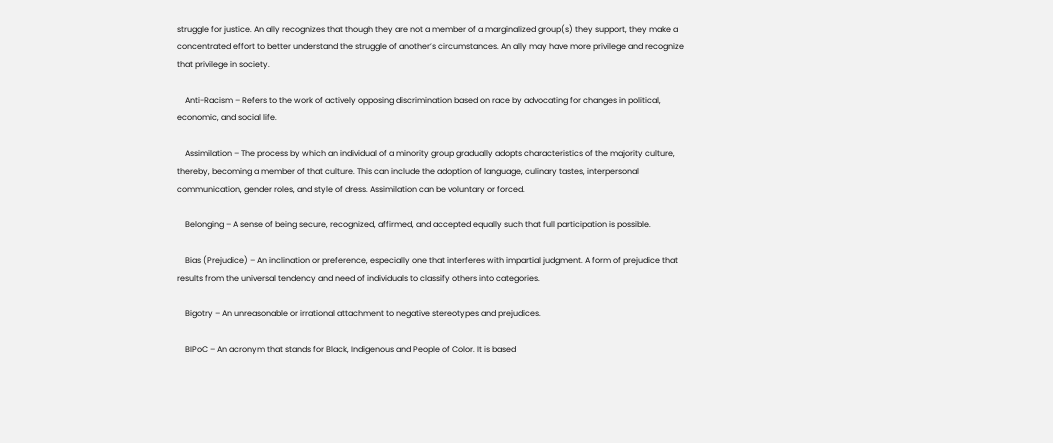struggle for justice. An ally recognizes that though they are not a member of a marginalized group(s) they support, they make a concentrated effort to better understand the struggle of another’s circumstances. An ally may have more privilege and recognize that privilege in society.

    Anti-Racism – Refers to the work of actively opposing discrimination based on race by advocating for changes in political, economic, and social life.

    Assimilation – The process by which an individual of a minority group gradually adopts characteristics of the majority culture, thereby, becoming a member of that culture. This can include the adoption of language, culinary tastes, interpersonal communication, gender roles, and style of dress. Assimilation can be voluntary or forced.

    Belonging – A sense of being secure, recognized, affirmed, and accepted equally such that full participation is possible.

    Bias (Prejudice) – An inclination or preference, especially one that interferes with impartial judgment. A form of prejudice that results from the universal tendency and need of individuals to classify others into categories.

    Bigotry – An unreasonable or irrational attachment to negative stereotypes and prejudices.

    BIPoC – An acronym that stands for Black, Indigenous and People of Color. It is based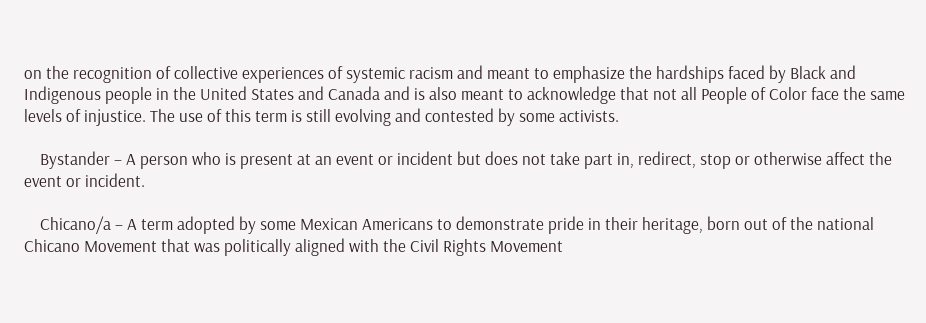on the recognition of collective experiences of systemic racism and meant to emphasize the hardships faced by Black and Indigenous people in the United States and Canada and is also meant to acknowledge that not all People of Color face the same levels of injustice. The use of this term is still evolving and contested by some activists.

    Bystander – A person who is present at an event or incident but does not take part in, redirect, stop or otherwise affect the event or incident.

    Chicano/a – A term adopted by some Mexican Americans to demonstrate pride in their heritage, born out of the national Chicano Movement that was politically aligned with the Civil Rights Movement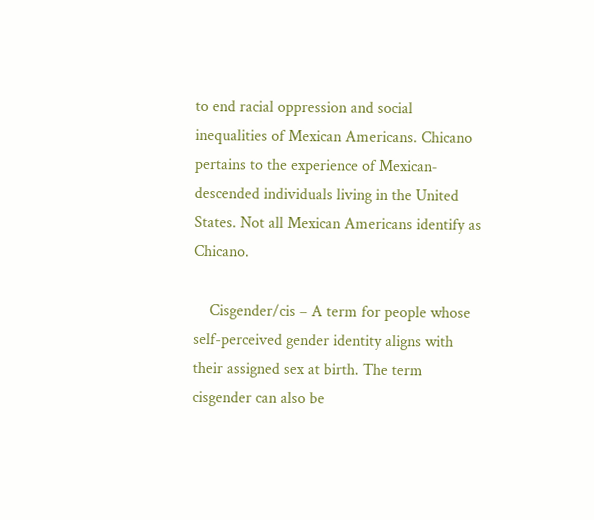to end racial oppression and social inequalities of Mexican Americans. Chicano pertains to the experience of Mexican‐descended individuals living in the United States. Not all Mexican Americans identify as Chicano.

    Cisgender/cis – A term for people whose self-perceived gender identity aligns with their assigned sex at birth. The term cisgender can also be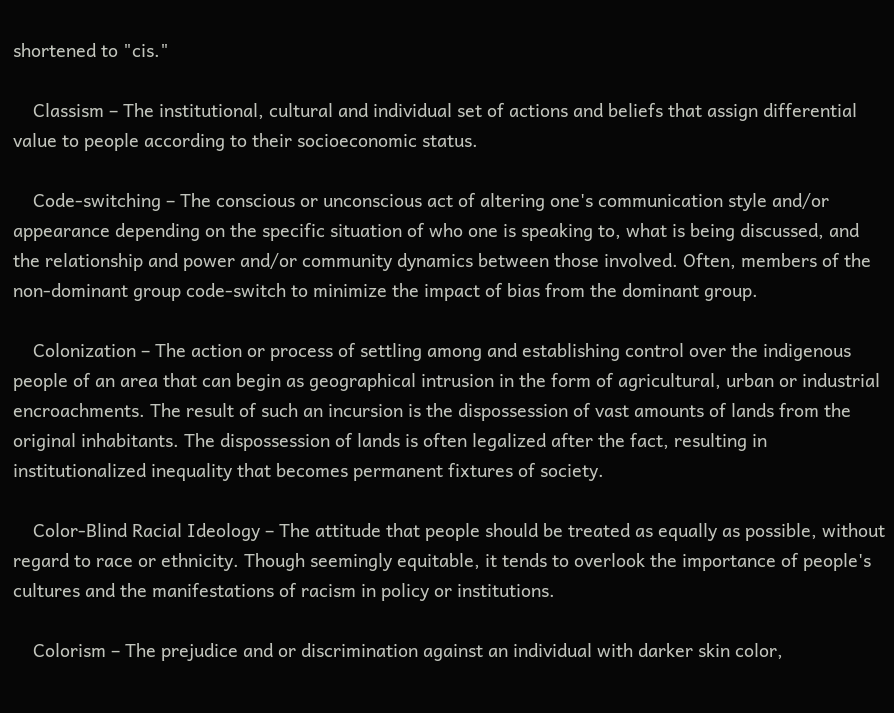shortened to "cis."

    Classism – The institutional, cultural and individual set of actions and beliefs that assign differential value to people according to their socioeconomic status.

    Code-switching – The conscious or unconscious act of altering one's communication style and/or appearance depending on the specific situation of who one is speaking to, what is being discussed, and the relationship and power and/or community dynamics between those involved. Often, members of the non-dominant group code-switch to minimize the impact of bias from the dominant group.

    Colonization – The action or process of settling among and establishing control over the indigenous people of an area that can begin as geographical intrusion in the form of agricultural, urban or industrial encroachments. The result of such an incursion is the dispossession of vast amounts of lands from the original inhabitants. The dispossession of lands is often legalized after the fact, resulting in institutionalized inequality that becomes permanent fixtures of society.

    Color-Blind Racial Ideology – The attitude that people should be treated as equally as possible, without regard to race or ethnicity. Though seemingly equitable, it tends to overlook the importance of people's cultures and the manifestations of racism in policy or institutions.

    Colorism – The prejudice and or discrimination against an individual with darker skin color,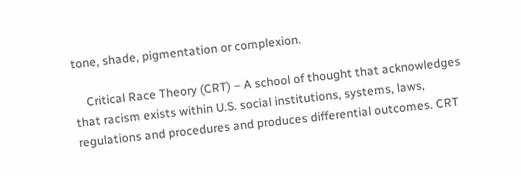tone, shade, pigmentation or complexion.

    Critical Race Theory (CRT) – A school of thought that acknowledges that racism exists within U.S. social institutions, systems, laws, regulations and procedures and produces differential outcomes. CRT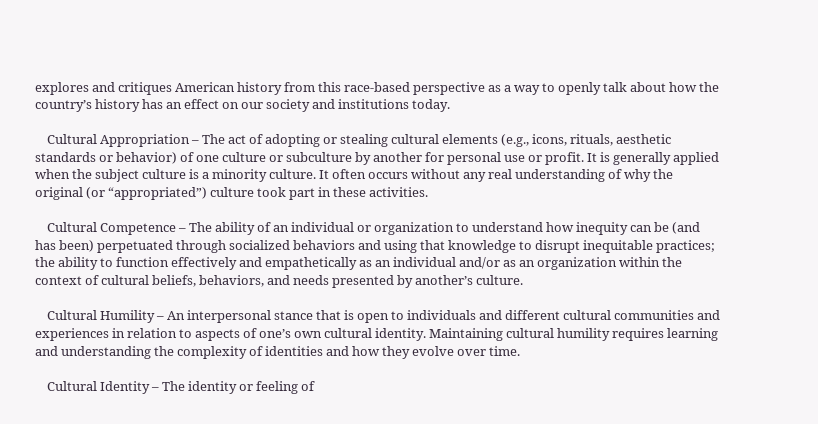explores and critiques American history from this race-based perspective as a way to openly talk about how the country’s history has an effect on our society and institutions today.

    Cultural Appropriation – The act of adopting or stealing cultural elements (e.g., icons, rituals, aesthetic standards or behavior) of one culture or subculture by another for personal use or profit. It is generally applied when the subject culture is a minority culture. It often occurs without any real understanding of why the original (or “appropriated”) culture took part in these activities.

    Cultural Competence – The ability of an individual or organization to understand how inequity can be (and has been) perpetuated through socialized behaviors and using that knowledge to disrupt inequitable practices; the ability to function effectively and empathetically as an individual and/or as an organization within the context of cultural beliefs, behaviors, and needs presented by another’s culture.

    Cultural Humility – An interpersonal stance that is open to individuals and different cultural communities and experiences in relation to aspects of one’s own cultural identity. Maintaining cultural humility requires learning and understanding the complexity of identities and how they evolve over time.

    Cultural Identity – The identity or feeling of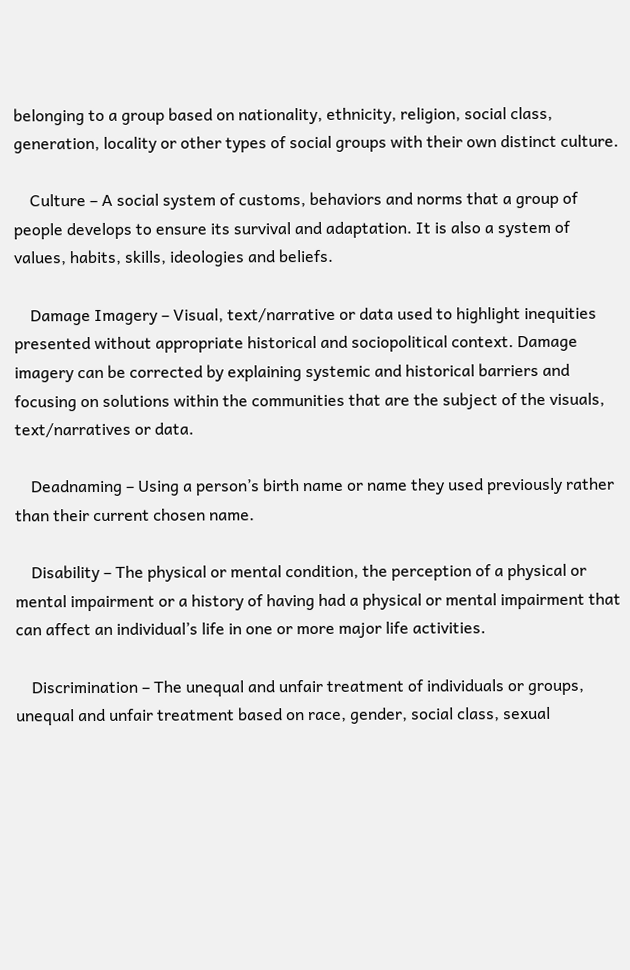belonging to a group based on nationality, ethnicity, religion, social class, generation, locality or other types of social groups with their own distinct culture.

    Culture – A social system of customs, behaviors and norms that a group of people develops to ensure its survival and adaptation. It is also a system of values, habits, skills, ideologies and beliefs.

    Damage Imagery – Visual, text/narrative or data used to highlight inequities presented without appropriate historical and sociopolitical context. Damage imagery can be corrected by explaining systemic and historical barriers and focusing on solutions within the communities that are the subject of the visuals, text/narratives or data.

    Deadnaming – Using a person’s birth name or name they used previously rather than their current chosen name.

    Disability – The physical or mental condition, the perception of a physical or mental impairment or a history of having had a physical or mental impairment that can affect an individual’s life in one or more major life activities.

    Discrimination – The unequal and unfair treatment of individuals or groups, unequal and unfair treatment based on race, gender, social class, sexual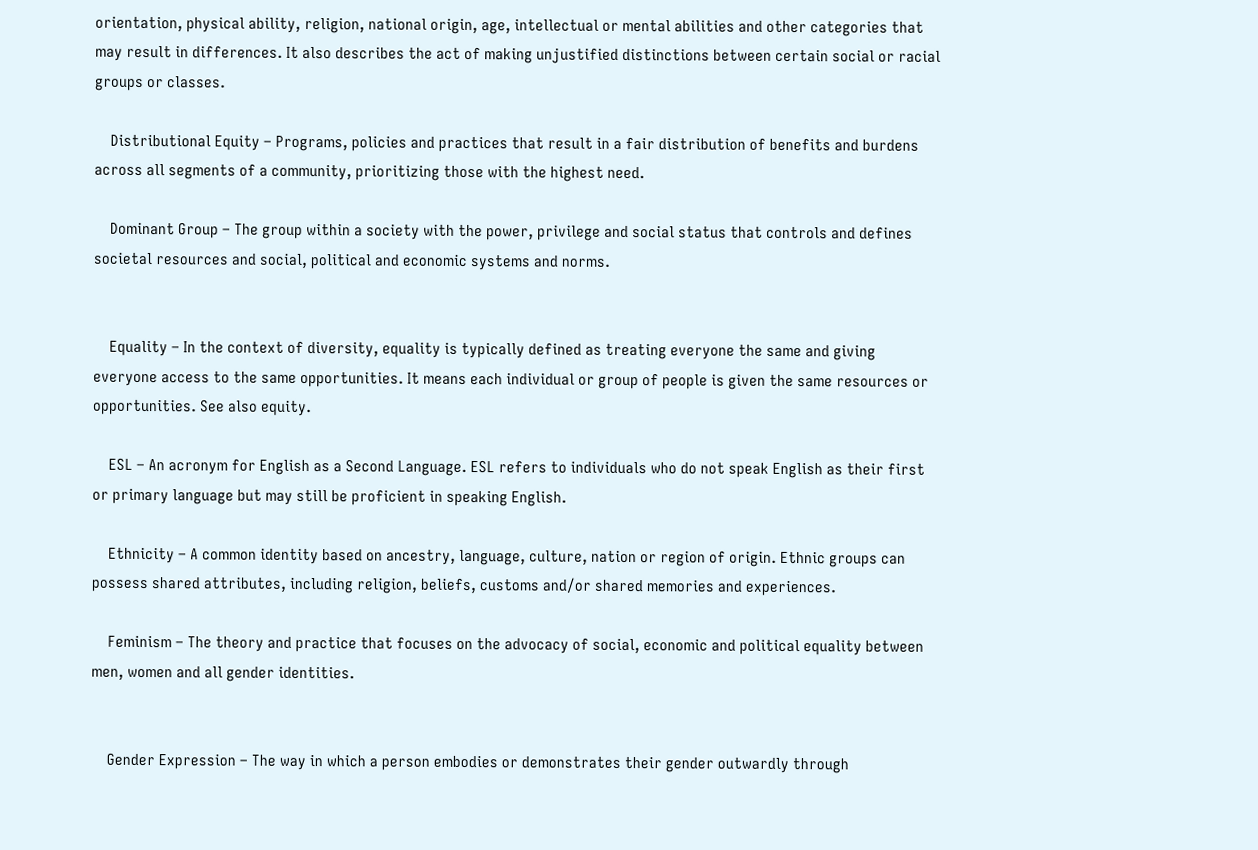orientation, physical ability, religion, national origin, age, intellectual or mental abilities and other categories that may result in differences. It also describes the act of making unjustified distinctions between certain social or racial groups or classes.

    Distributional Equity – Programs, policies and practices that result in a fair distribution of benefits and burdens across all segments of a community, prioritizing those with the highest need.

    Dominant Group – The group within a society with the power, privilege and social status that controls and defines societal resources and social, political and economic systems and norms.


    Equality – In the context of diversity, equality is typically defined as treating everyone the same and giving everyone access to the same opportunities. It means each individual or group of people is given the same resources or opportunities. See also equity.

    ESL – An acronym for English as a Second Language. ESL refers to individuals who do not speak English as their first or primary language but may still be proficient in speaking English.

    Ethnicity – A common identity based on ancestry, language, culture, nation or region of origin. Ethnic groups can possess shared attributes, including religion, beliefs, customs and/or shared memories and experiences.

    Feminism – The theory and practice that focuses on the advocacy of social, economic and political equality between men, women and all gender identities.


    Gender Expression – The way in which a person embodies or demonstrates their gender outwardly through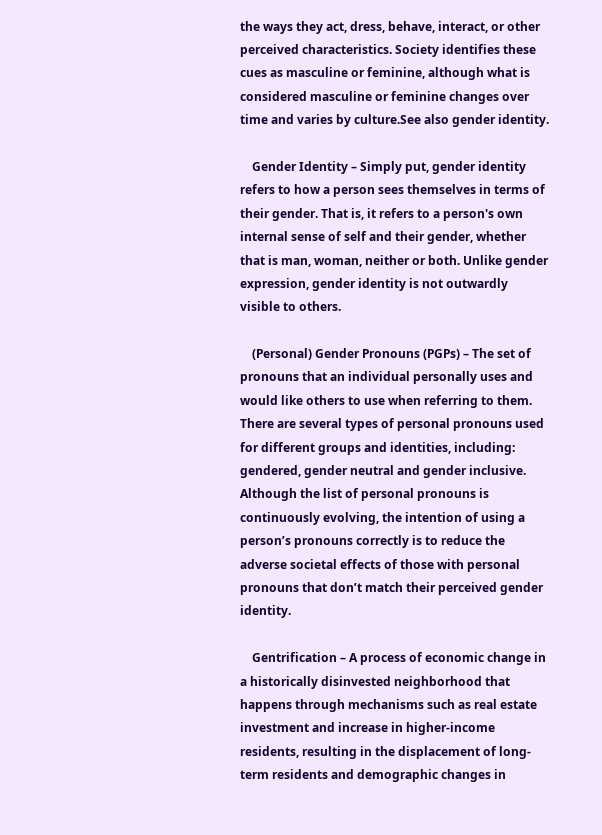the ways they act, dress, behave, interact, or other perceived characteristics. Society identifies these cues as masculine or feminine, although what is considered masculine or feminine changes over time and varies by culture.See also gender identity.

    Gender Identity – Simply put, gender identity refers to how a person sees themselves in terms of their gender. That is, it refers to a person's own internal sense of self and their gender, whether that is man, woman, neither or both. Unlike gender expression, gender identity is not outwardly visible to others.

    (Personal) Gender Pronouns (PGPs) – The set of pronouns that an individual personally uses and would like others to use when referring to them. There are several types of personal pronouns used for different groups and identities, including: gendered, gender neutral and gender inclusive. Although the list of personal pronouns is continuously evolving, the intention of using a person’s pronouns correctly is to reduce the adverse societal effects of those with personal pronouns that don’t match their perceived gender identity.

    Gentrification – A process of economic change in a historically disinvested neighborhood that happens through mechanisms such as real estate investment and increase in higher-income residents, resulting in the displacement of long-term residents and demographic changes in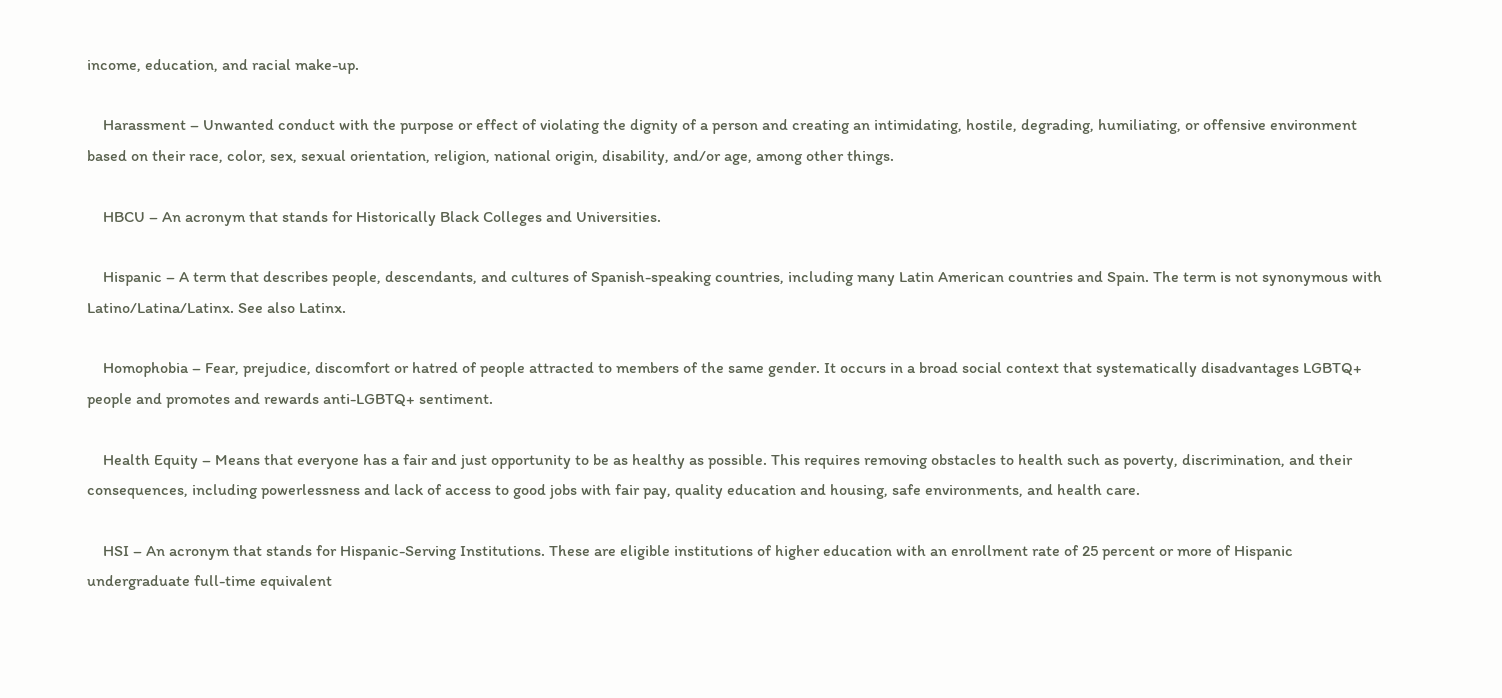income, education, and racial make-up.

    Harassment – Unwanted conduct with the purpose or effect of violating the dignity of a person and creating an intimidating, hostile, degrading, humiliating, or offensive environment based on their race, color, sex, sexual orientation, religion, national origin, disability, and/or age, among other things.

    HBCU – An acronym that stands for Historically Black Colleges and Universities.

    Hispanic – A term that describes people, descendants, and cultures of Spanish-speaking countries, including many Latin American countries and Spain. The term is not synonymous with Latino/Latina/Latinx. See also Latinx.

    Homophobia – Fear, prejudice, discomfort or hatred of people attracted to members of the same gender. It occurs in a broad social context that systematically disadvantages LGBTQ+ people and promotes and rewards anti-LGBTQ+ sentiment.

    Health Equity – Means that everyone has a fair and just opportunity to be as healthy as possible. This requires removing obstacles to health such as poverty, discrimination, and their consequences, including powerlessness and lack of access to good jobs with fair pay, quality education and housing, safe environments, and health care.

    HSI – An acronym that stands for Hispanic-Serving Institutions. These are eligible institutions of higher education with an enrollment rate of 25 percent or more of Hispanic undergraduate full-time equivalent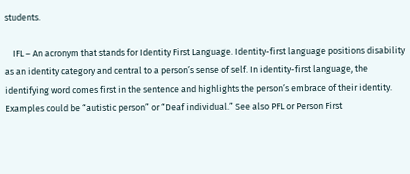students.

    IFL – An acronym that stands for Identity First Language. Identity-first language positions disability as an identity category and central to a person’s sense of self. In identity-first language, the identifying word comes first in the sentence and highlights the person’s embrace of their identity. Examples could be “autistic person” or “Deaf individual.” See also PFL or Person First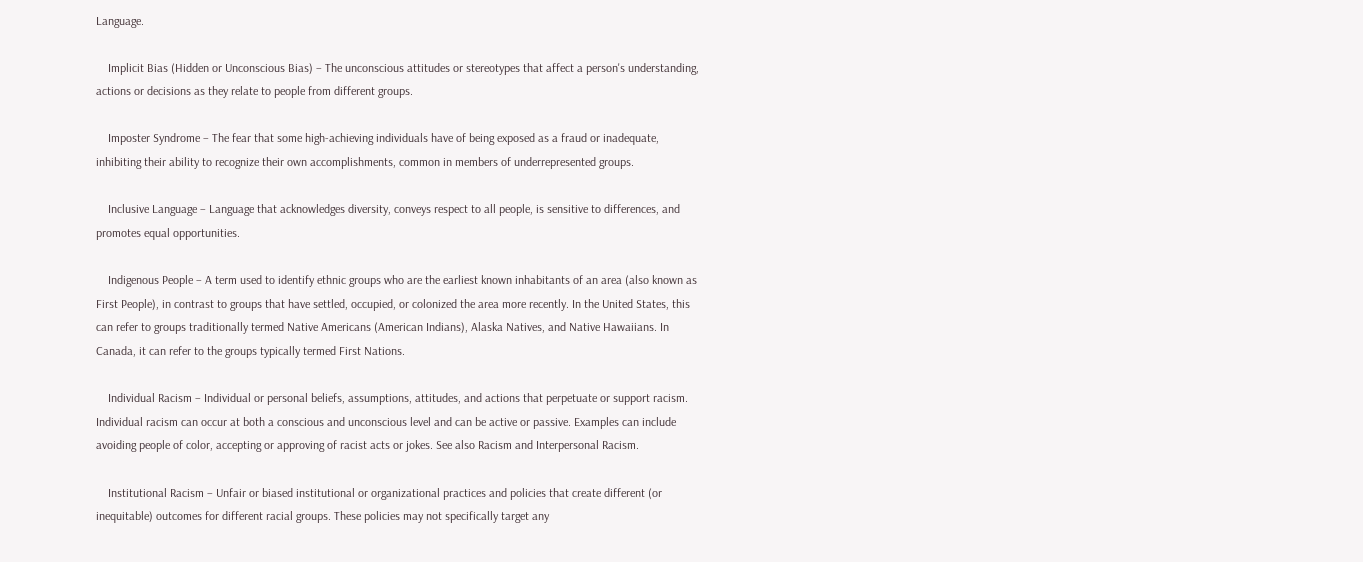Language.

    Implicit Bias (Hidden or Unconscious Bias) – The unconscious attitudes or stereotypes that affect a person's understanding, actions or decisions as they relate to people from different groups.

    Imposter Syndrome – The fear that some high-achieving individuals have of being exposed as a fraud or inadequate, inhibiting their ability to recognize their own accomplishments, common in members of underrepresented groups.

    Inclusive Language – Language that acknowledges diversity, conveys respect to all people, is sensitive to differences, and promotes equal opportunities.

    Indigenous People – A term used to identify ethnic groups who are the earliest known inhabitants of an area (also known as First People), in contrast to groups that have settled, occupied, or colonized the area more recently. In the United States, this can refer to groups traditionally termed Native Americans (American Indians), Alaska Natives, and Native Hawaiians. In Canada, it can refer to the groups typically termed First Nations.

    Individual Racism – Individual or personal beliefs, assumptions, attitudes, and actions that perpetuate or support racism. Individual racism can occur at both a conscious and unconscious level and can be active or passive. Examples can include avoiding people of color, accepting or approving of racist acts or jokes. See also Racism and Interpersonal Racism.

    Institutional Racism – Unfair or biased institutional or organizational practices and policies that create different (or inequitable) outcomes for different racial groups. These policies may not specifically target any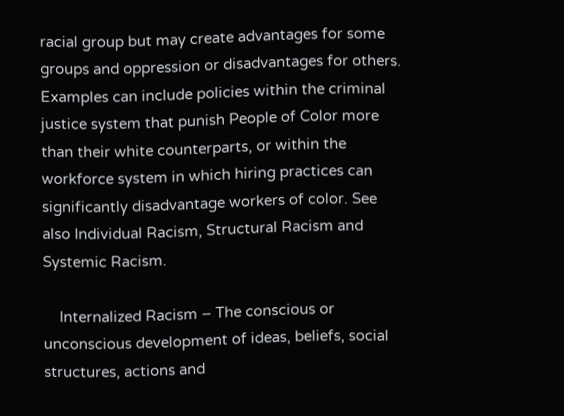racial group but may create advantages for some groups and oppression or disadvantages for others. Examples can include policies within the criminal justice system that punish People of Color more than their white counterparts, or within the workforce system in which hiring practices can significantly disadvantage workers of color. See also Individual Racism, Structural Racism and Systemic Racism.

    Internalized Racism – The conscious or unconscious development of ideas, beliefs, social structures, actions and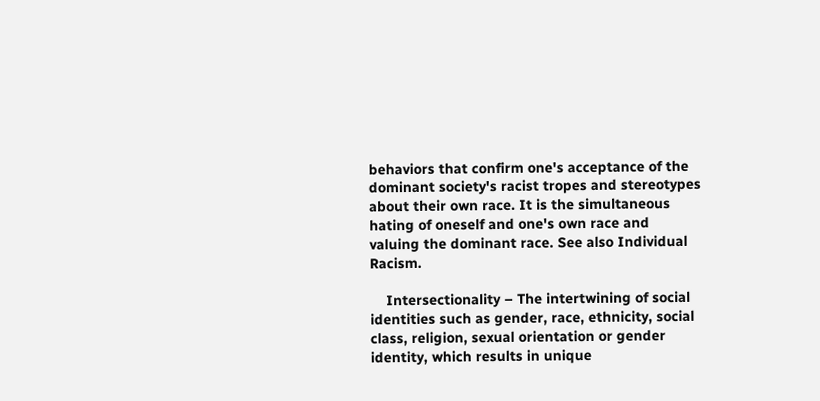behaviors that confirm one's acceptance of the dominant society's racist tropes and stereotypes about their own race. It is the simultaneous hating of oneself and one's own race and valuing the dominant race. See also Individual Racism.

    Intersectionality – The intertwining of social identities such as gender, race, ethnicity, social class, religion, sexual orientation or gender identity, which results in unique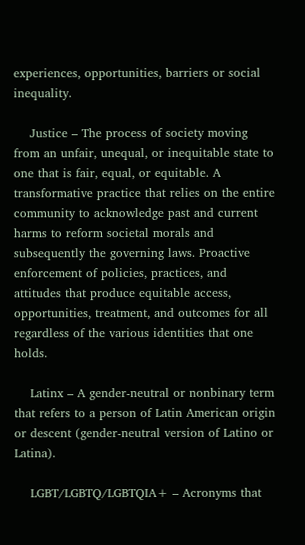experiences, opportunities, barriers or social inequality.

    Justice – The process of society moving from an unfair, unequal, or inequitable state to one that is fair, equal, or equitable. A transformative practice that relies on the entire community to acknowledge past and current harms to reform societal morals and subsequently the governing laws. Proactive enforcement of policies, practices, and attitudes that produce equitable access, opportunities, treatment, and outcomes for all regardless of the various identities that one holds.

    Latinx – A gender-neutral or nonbinary term that refers to a person of Latin American origin or descent (gender-neutral version of Latino or Latina).

    LGBT/LGBTQ/LGBTQIA+ – Acronyms that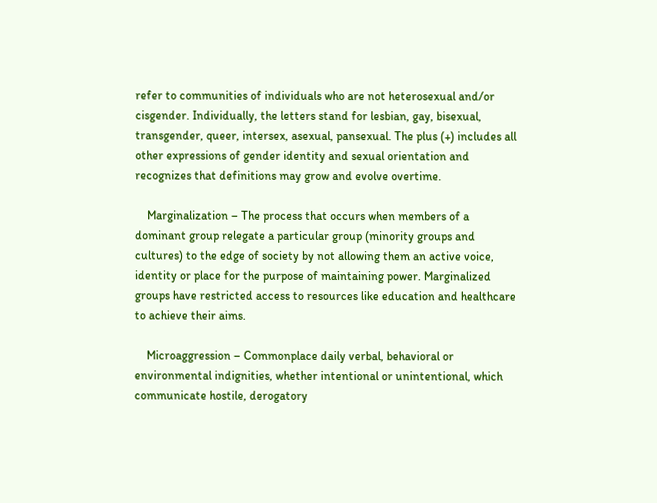refer to communities of individuals who are not heterosexual and/or cisgender. Individually, the letters stand for lesbian, gay, bisexual, transgender, queer, intersex, asexual, pansexual. The plus (+) includes all other expressions of gender identity and sexual orientation and recognizes that definitions may grow and evolve overtime.

    Marginalization – The process that occurs when members of a dominant group relegate a particular group (minority groups and cultures) to the edge of society by not allowing them an active voice, identity or place for the purpose of maintaining power. Marginalized groups have restricted access to resources like education and healthcare to achieve their aims.

    Microaggression – Commonplace daily verbal, behavioral or environmental indignities, whether intentional or unintentional, which communicate hostile, derogatory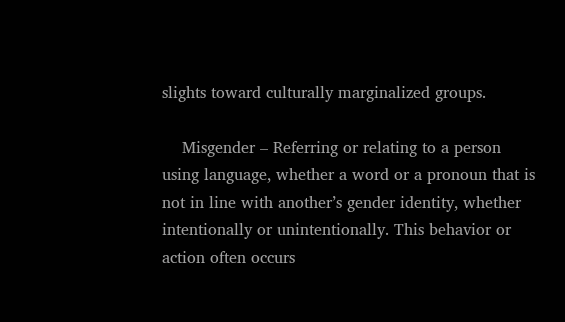slights toward culturally marginalized groups.

    Misgender – Referring or relating to a person using language, whether a word or a pronoun that is not in line with another’s gender identity, whether intentionally or unintentionally. This behavior or action often occurs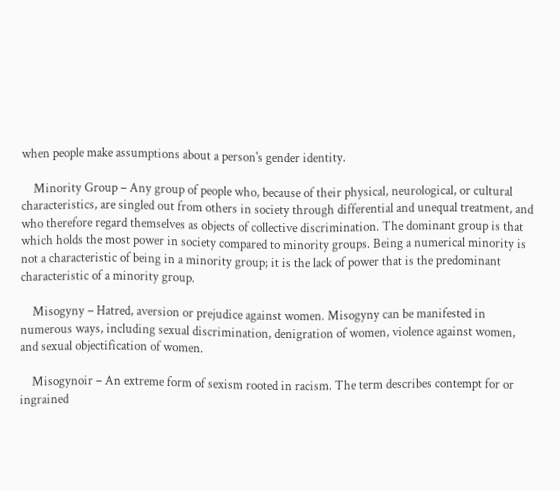when people make assumptions about a person's gender identity.

    Minority Group – Any group of people who, because of their physical, neurological, or cultural characteristics, are singled out from others in society through differential and unequal treatment, and who therefore regard themselves as objects of collective discrimination. The dominant group is that which holds the most power in society compared to minority groups. Being a numerical minority is not a characteristic of being in a minority group; it is the lack of power that is the predominant characteristic of a minority group.

    Misogyny – Hatred, aversion or prejudice against women. Misogyny can be manifested in numerous ways, including sexual discrimination, denigration of women, violence against women, and sexual objectification of women.

    Misogynoir – An extreme form of sexism rooted in racism. The term describes contempt for or ingrained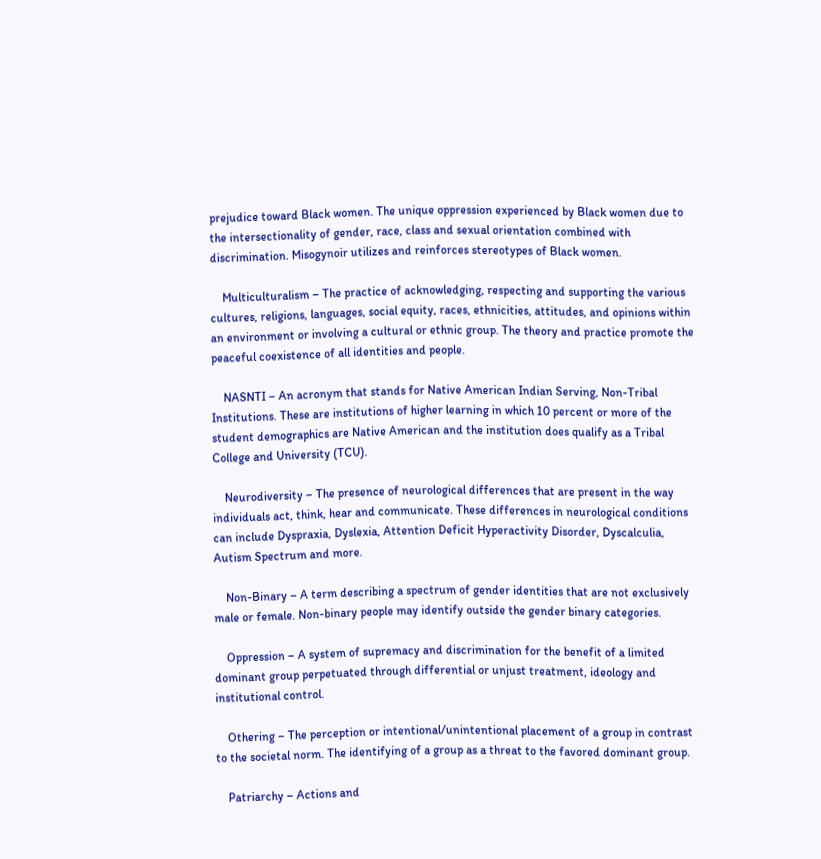prejudice toward Black women. The unique oppression experienced by Black women due to the intersectionality of gender, race, class and sexual orientation combined with discrimination. Misogynoir utilizes and reinforces stereotypes of Black women.

    Multiculturalism – The practice of acknowledging, respecting and supporting the various cultures, religions, languages, social equity, races, ethnicities, attitudes, and opinions within an environment or involving a cultural or ethnic group. The theory and practice promote the peaceful coexistence of all identities and people.

    NASNTI – An acronym that stands for Native American Indian Serving, Non-Tribal Institutions. These are institutions of higher learning in which 10 percent or more of the student demographics are Native American and the institution does qualify as a Tribal College and University (TCU).

    Neurodiversity – The presence of neurological differences that are present in the way individuals act, think, hear and communicate. These differences in neurological conditions can include Dyspraxia, Dyslexia, Attention Deficit Hyperactivity Disorder, Dyscalculia, Autism Spectrum and more.

    Non-Binary – A term describing a spectrum of gender identities that are not exclusively male or female. Non-binary people may identify outside the gender binary categories.

    Oppression – A system of supremacy and discrimination for the benefit of a limited dominant group perpetuated through differential or unjust treatment, ideology and institutional control.

    Othering – The perception or intentional/unintentional placement of a group in contrast to the societal norm. The identifying of a group as a threat to the favored dominant group.

    Patriarchy – Actions and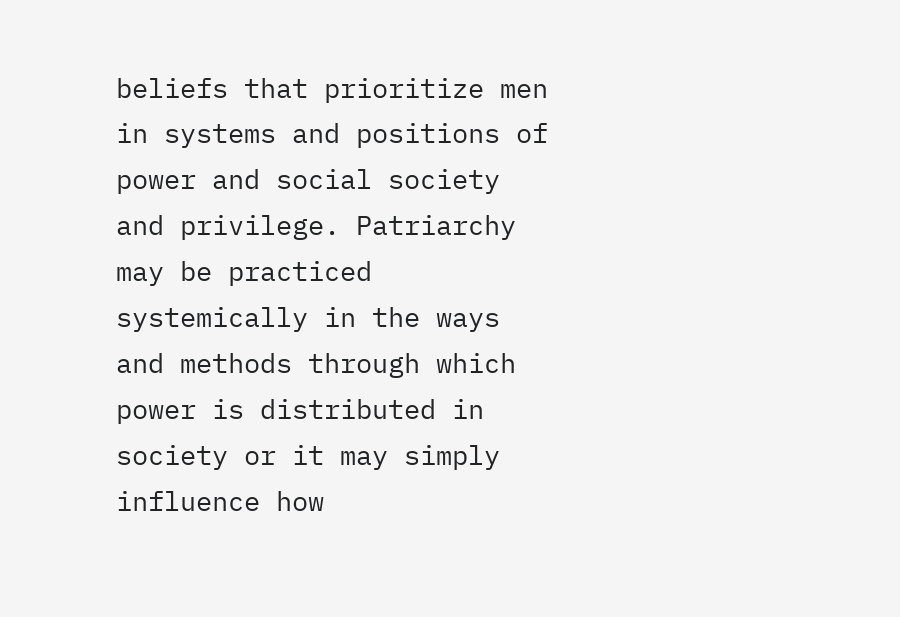beliefs that prioritize men in systems and positions of power and social society and privilege. Patriarchy may be practiced systemically in the ways and methods through which power is distributed in society or it may simply influence how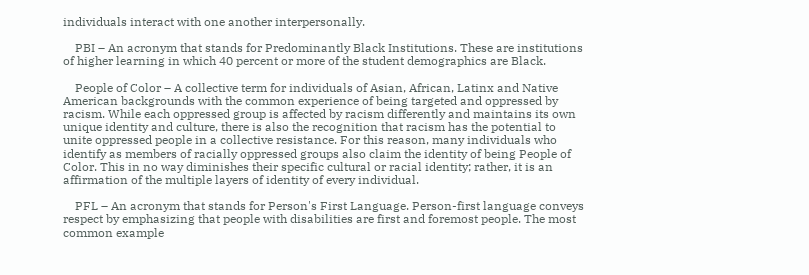individuals interact with one another interpersonally.

    PBI – An acronym that stands for Predominantly Black Institutions. These are institutions of higher learning in which 40 percent or more of the student demographics are Black.

    People of Color – A collective term for individuals of Asian, African, Latinx and Native American backgrounds with the common experience of being targeted and oppressed by racism. While each oppressed group is affected by racism differently and maintains its own unique identity and culture, there is also the recognition that racism has the potential to unite oppressed people in a collective resistance. For this reason, many individuals who identify as members of racially oppressed groups also claim the identity of being People of Color. This in no way diminishes their specific cultural or racial identity; rather, it is an affirmation of the multiple layers of identity of every individual.

    PFL – An acronym that stands for Person's First Language. Person-first language conveys respect by emphasizing that people with disabilities are first and foremost people. The most common example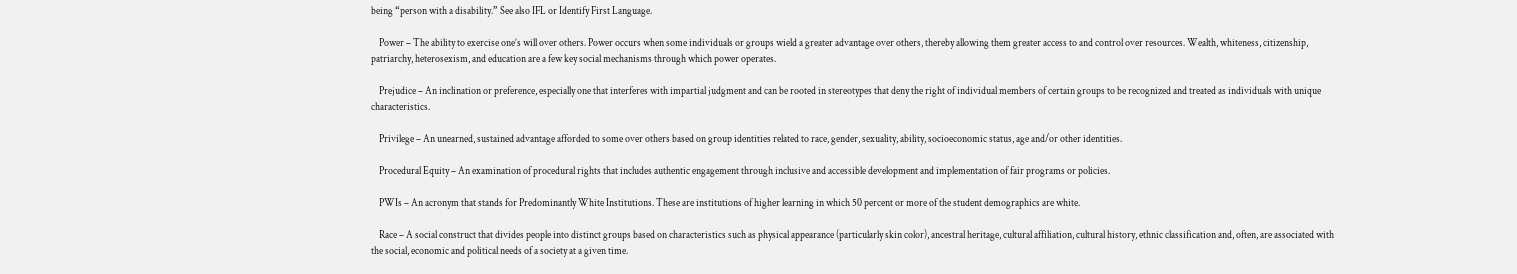being “person with a disability.” See also IFL or Identify First Language.

    Power – The ability to exercise one’s will over others. Power occurs when some individuals or groups wield a greater advantage over others, thereby allowing them greater access to and control over resources. Wealth, whiteness, citizenship, patriarchy, heterosexism, and education are a few key social mechanisms through which power operates.

    Prejudice – An inclination or preference, especially one that interferes with impartial judgment and can be rooted in stereotypes that deny the right of individual members of certain groups to be recognized and treated as individuals with unique characteristics.

    Privilege – An unearned, sustained advantage afforded to some over others based on group identities related to race, gender, sexuality, ability, socioeconomic status, age and/or other identities.

    Procedural Equity – An examination of procedural rights that includes authentic engagement through inclusive and accessible development and implementation of fair programs or policies.

    PWIs – An acronym that stands for Predominantly White Institutions. These are institutions of higher learning in which 50 percent or more of the student demographics are white.

    Race – A social construct that divides people into distinct groups based on characteristics such as physical appearance (particularly skin color), ancestral heritage, cultural affiliation, cultural history, ethnic classification and, often, are associated with the social, economic and political needs of a society at a given time.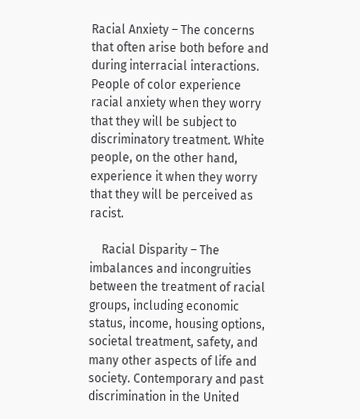Racial Anxiety – The concerns that often arise both before and during interracial interactions. People of color experience racial anxiety when they worry that they will be subject to discriminatory treatment. White people, on the other hand, experience it when they worry that they will be perceived as racist.

    Racial Disparity – The imbalances and incongruities between the treatment of racial groups, including economic status, income, housing options, societal treatment, safety, and many other aspects of life and society. Contemporary and past discrimination in the United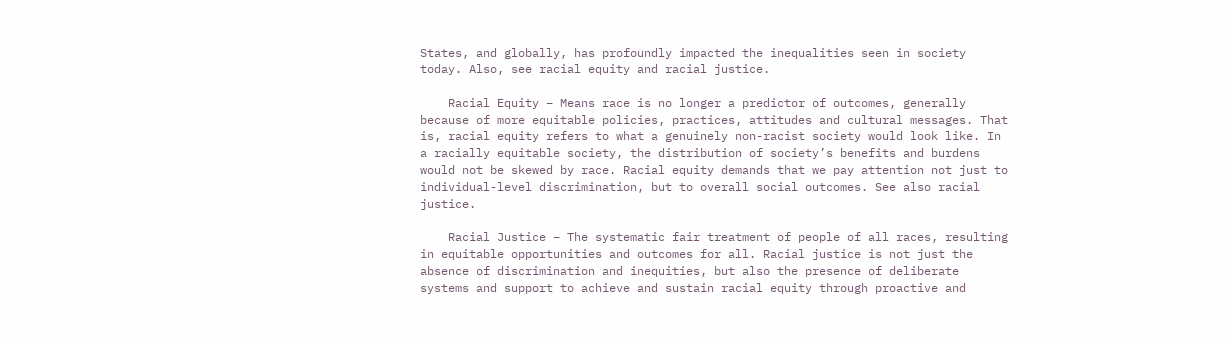States, and globally, has profoundly impacted the inequalities seen in society today. Also, see racial equity and racial justice.

    Racial Equity – Means race is no longer a predictor of outcomes, generally because of more equitable policies, practices, attitudes and cultural messages. That is, racial equity refers to what a genuinely non-racist society would look like. In a racially equitable society, the distribution of society’s benefits and burdens would not be skewed by race. Racial equity demands that we pay attention not just to individual-level discrimination, but to overall social outcomes. See also racial justice.

    Racial Justice – The systematic fair treatment of people of all races, resulting in equitable opportunities and outcomes for all. Racial justice is not just the absence of discrimination and inequities, but also the presence of deliberate systems and support to achieve and sustain racial equity through proactive and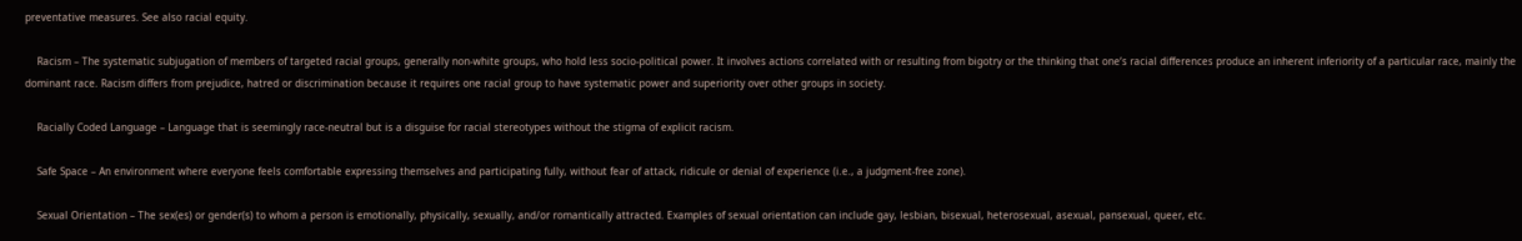preventative measures. See also racial equity.

    Racism – The systematic subjugation of members of targeted racial groups, generally non-white groups, who hold less socio-political power. It involves actions correlated with or resulting from bigotry or the thinking that one’s racial differences produce an inherent inferiority of a particular race, mainly the dominant race. Racism differs from prejudice, hatred or discrimination because it requires one racial group to have systematic power and superiority over other groups in society.

    Racially Coded Language – Language that is seemingly race-neutral but is a disguise for racial stereotypes without the stigma of explicit racism.

    Safe Space – An environment where everyone feels comfortable expressing themselves and participating fully, without fear of attack, ridicule or denial of experience (i.e., a judgment-free zone).

    Sexual Orientation – The sex(es) or gender(s) to whom a person is emotionally, physically, sexually, and/or romantically attracted. Examples of sexual orientation can include gay, lesbian, bisexual, heterosexual, asexual, pansexual, queer, etc.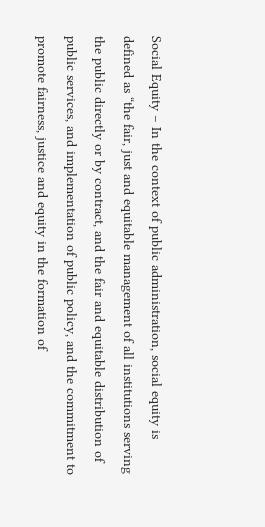Social Equity – In the context of public administration, social equity is defined as “the fair, just and equitable management of all institutions serving the public directly or by contract, and the fair and equitable distribution of public services, and implementation of public policy, and the commitment to promote fairness, justice and equity in the formation of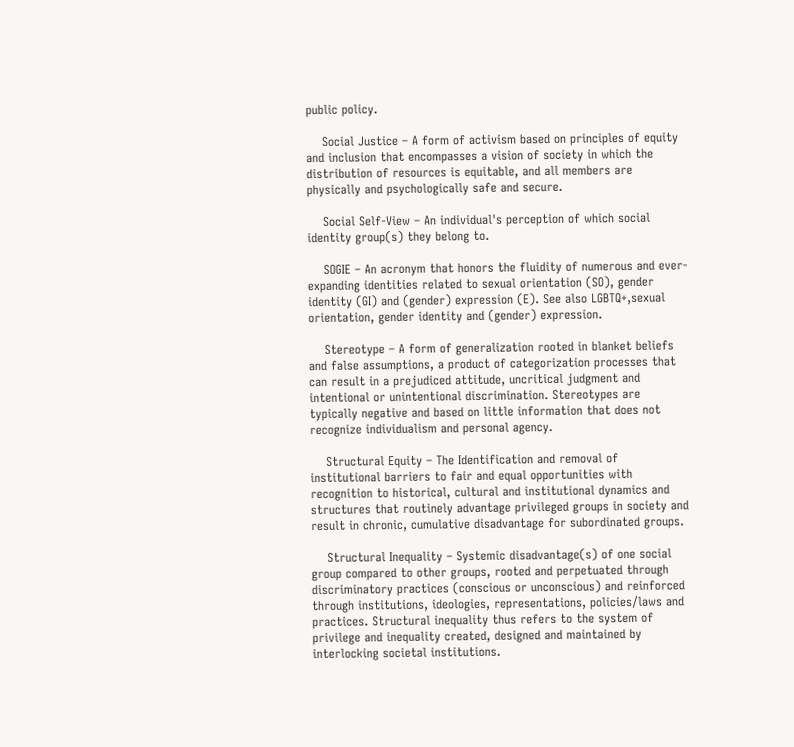public policy.

    Social Justice – A form of activism based on principles of equity and inclusion that encompasses a vision of society in which the distribution of resources is equitable, and all members are physically and psychologically safe and secure.

    Social Self-View – An individual's perception of which social identity group(s) they belong to.

    SOGIE – An acronym that honors the fluidity of numerous and ever-expanding identities related to sexual orientation (SO), gender identity (GI) and (gender) expression (E). See also LGBTQ+,sexual orientation, gender identity and (gender) expression.

    Stereotype – A form of generalization rooted in blanket beliefs and false assumptions, a product of categorization processes that can result in a prejudiced attitude, uncritical judgment and intentional or unintentional discrimination. Stereotypes are typically negative and based on little information that does not recognize individualism and personal agency.

    Structural Equity – The Identification and removal of institutional barriers to fair and equal opportunities with recognition to historical, cultural and institutional dynamics and structures that routinely advantage privileged groups in society and result in chronic, cumulative disadvantage for subordinated groups.

    Structural Inequality – Systemic disadvantage(s) of one social group compared to other groups, rooted and perpetuated through discriminatory practices (conscious or unconscious) and reinforced through institutions, ideologies, representations, policies/laws and practices. Structural inequality thus refers to the system of privilege and inequality created, designed and maintained by interlocking societal institutions.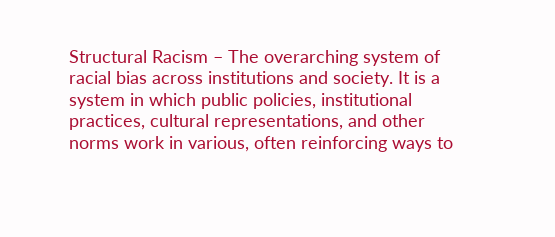Structural Racism – The overarching system of racial bias across institutions and society. It is a system in which public policies, institutional practices, cultural representations, and other norms work in various, often reinforcing ways to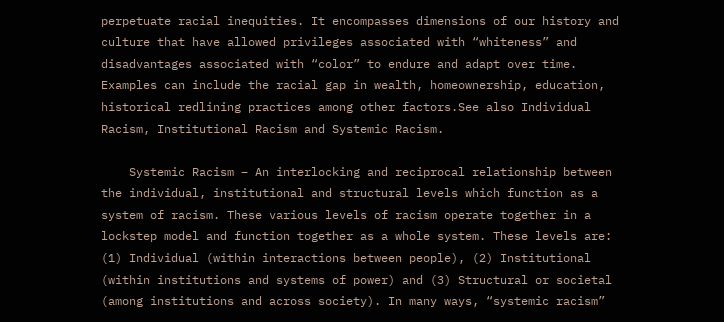perpetuate racial inequities. It encompasses dimensions of our history and culture that have allowed privileges associated with “whiteness” and disadvantages associated with “color” to endure and adapt over time. Examples can include the racial gap in wealth, homeownership, education, historical redlining practices among other factors.See also Individual Racism, Institutional Racism and Systemic Racism.

    Systemic Racism – An interlocking and reciprocal relationship between the individual, institutional and structural levels which function as a system of racism. These various levels of racism operate together in a lockstep model and function together as a whole system. These levels are: (1) Individual (within interactions between people), (2) Institutional (within institutions and systems of power) and (3) Structural or societal (among institutions and across society). In many ways, “systemic racism”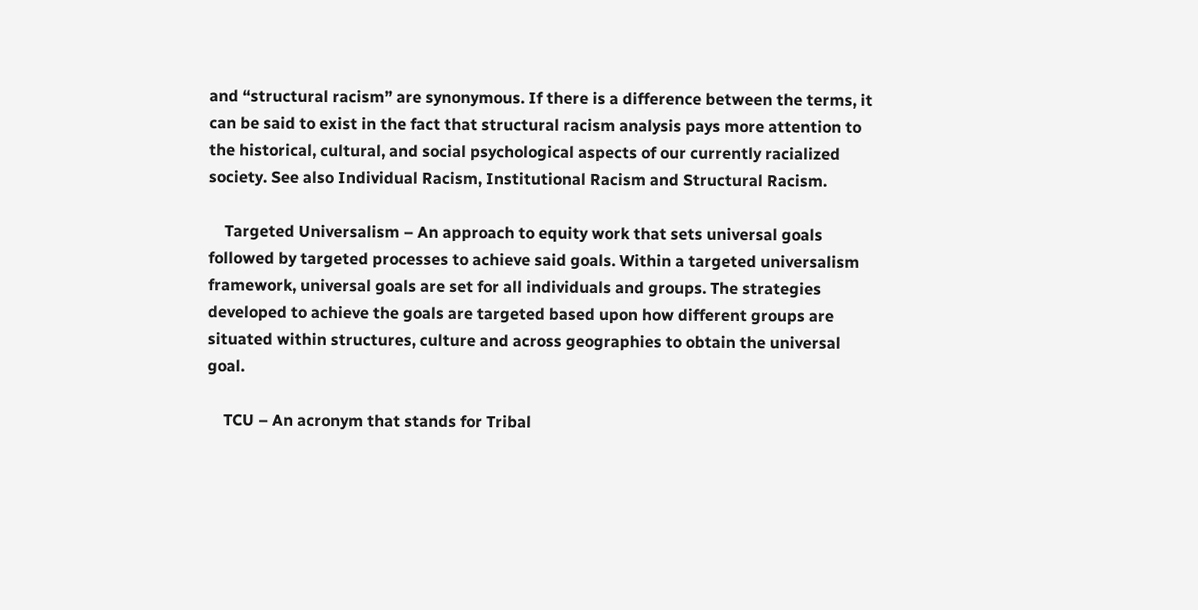and “structural racism” are synonymous. If there is a difference between the terms, it can be said to exist in the fact that structural racism analysis pays more attention to the historical, cultural, and social psychological aspects of our currently racialized society. See also Individual Racism, Institutional Racism and Structural Racism.

    Targeted Universalism – An approach to equity work that sets universal goals followed by targeted processes to achieve said goals. Within a targeted universalism framework, universal goals are set for all individuals and groups. The strategies developed to achieve the goals are targeted based upon how different groups are situated within structures, culture and across geographies to obtain the universal goal.

    TCU – An acronym that stands for Tribal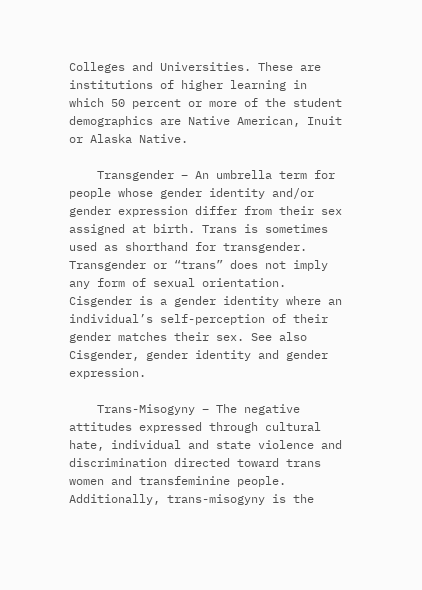Colleges and Universities. These are institutions of higher learning in which 50 percent or more of the student demographics are Native American, Inuit or Alaska Native.

    Transgender – An umbrella term for people whose gender identity and/or gender expression differ from their sex assigned at birth. Trans is sometimes used as shorthand for transgender. Transgender or “trans” does not imply any form of sexual orientation. Cisgender is a gender identity where an individual’s self-perception of their gender matches their sex. See also Cisgender, gender identity and gender expression.

    Trans-Misogyny – The negative attitudes expressed through cultural hate, individual and state violence and discrimination directed toward trans women and transfeminine people. Additionally, trans-misogyny is the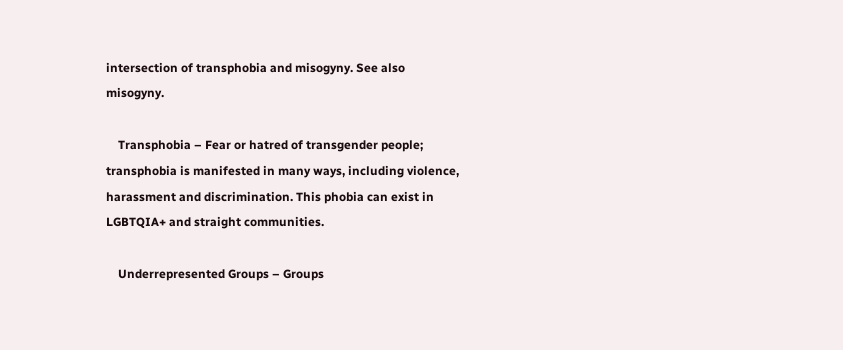intersection of transphobia and misogyny. See also misogyny.

    Transphobia – Fear or hatred of transgender people; transphobia is manifested in many ways, including violence, harassment and discrimination. This phobia can exist in LGBTQIA+ and straight communities.

    Underrepresented Groups – Groups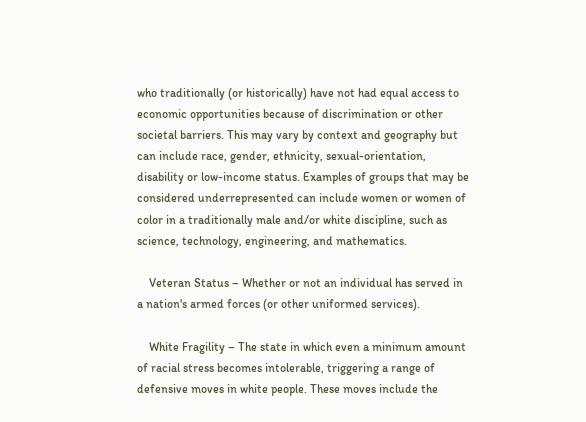who traditionally (or historically) have not had equal access to economic opportunities because of discrimination or other societal barriers. This may vary by context and geography but can include race, gender, ethnicity, sexual-orientation, disability or low-income status. Examples of groups that may be considered underrepresented can include women or women of color in a traditionally male and/or white discipline, such as science, technology, engineering, and mathematics.

    Veteran Status – Whether or not an individual has served in a nation's armed forces (or other uniformed services).

    White Fragility – The state in which even a minimum amount of racial stress becomes intolerable, triggering a range of defensive moves in white people. These moves include the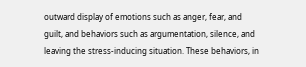outward display of emotions such as anger, fear, and guilt, and behaviors such as argumentation, silence, and leaving the stress-inducing situation. These behaviors, in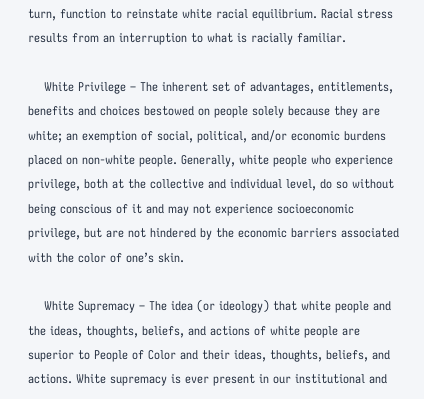turn, function to reinstate white racial equilibrium. Racial stress results from an interruption to what is racially familiar.

    White Privilege – The inherent set of advantages, entitlements, benefits and choices bestowed on people solely because they are white; an exemption of social, political, and/or economic burdens placed on non-white people. Generally, white people who experience privilege, both at the collective and individual level, do so without being conscious of it and may not experience socioeconomic privilege, but are not hindered by the economic barriers associated with the color of one’s skin.

    White Supremacy – The idea (or ideology) that white people and the ideas, thoughts, beliefs, and actions of white people are superior to People of Color and their ideas, thoughts, beliefs, and actions. White supremacy is ever present in our institutional and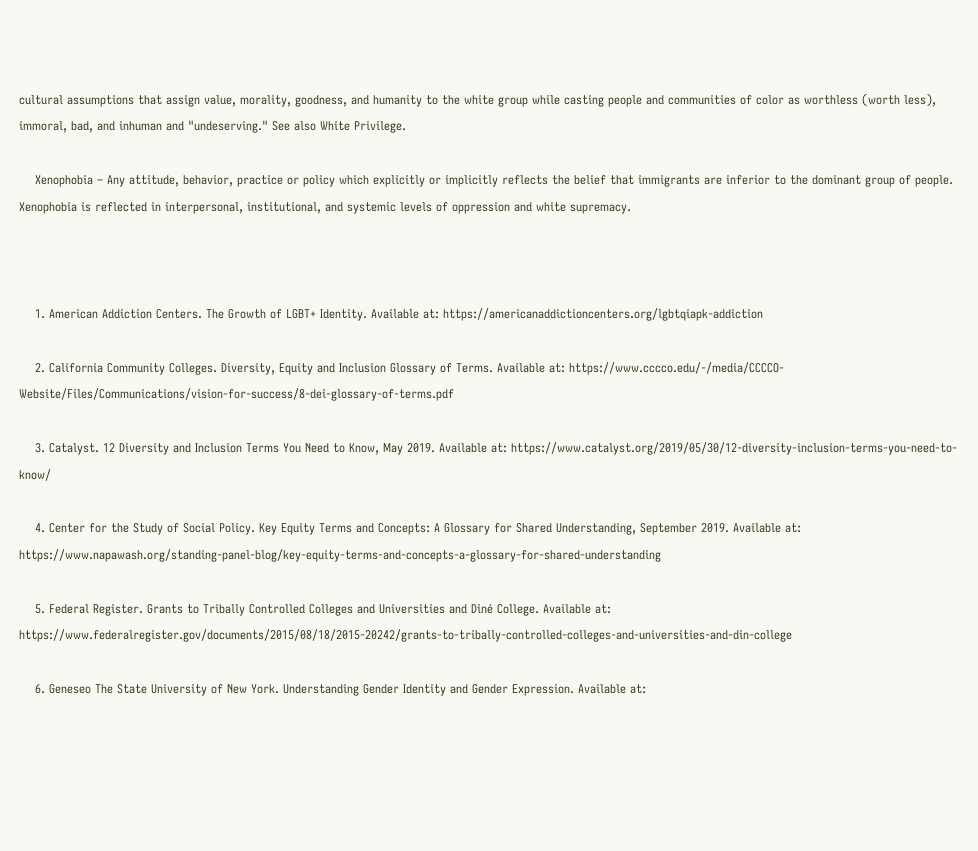cultural assumptions that assign value, morality, goodness, and humanity to the white group while casting people and communities of color as worthless (worth less), immoral, bad, and inhuman and "undeserving." See also White Privilege.

    Xenophobia – Any attitude, behavior, practice or policy which explicitly or implicitly reflects the belief that immigrants are inferior to the dominant group of people. Xenophobia is reflected in interpersonal, institutional, and systemic levels of oppression and white supremacy.



    1. American Addiction Centers. The Growth of LGBT+ Identity. Available at: https://americanaddictioncenters.org/lgbtqiapk-addiction

    2. California Community Colleges. Diversity, Equity and Inclusion Glossary of Terms. Available at: https://www.cccco.edu/-/media/CCCCO-Website/Files/Communications/vision-for-success/8-dei-glossary-of-terms.pdf

    3. Catalyst. 12 Diversity and Inclusion Terms You Need to Know, May 2019. Available at: https://www.catalyst.org/2019/05/30/12-diversity-inclusion-terms-you-need-to-know/

    4. Center for the Study of Social Policy. Key Equity Terms and Concepts: A Glossary for Shared Understanding, September 2019. Available at: https://www.napawash.org/standing-panel-blog/key-equity-terms-and-concepts-a-glossary-for-shared-understanding

    5. Federal Register. Grants to Tribally Controlled Colleges and Universities and Diné College. Available at: https://www.federalregister.gov/documents/2015/08/18/2015-20242/grants-to-tribally-controlled-colleges-and-universities-and-din-college

    6. Geneseo The State University of New York. Understanding Gender Identity and Gender Expression. Available at: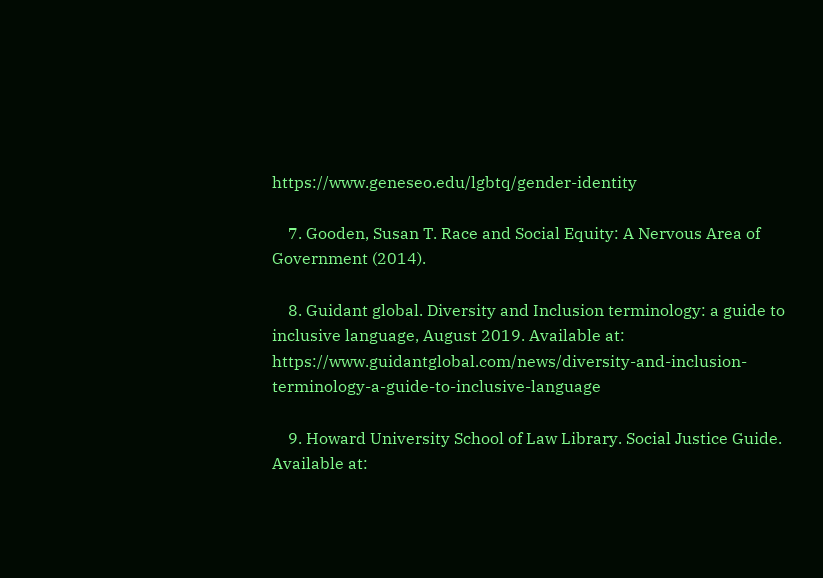https://www.geneseo.edu/lgbtq/gender-identity

    7. Gooden, Susan T. Race and Social Equity: A Nervous Area of Government (2014).

    8. Guidant global. Diversity and Inclusion terminology: a guide to inclusive language, August 2019. Available at: https://www.guidantglobal.com/news/diversity-and-inclusion-terminology-a-guide-to-inclusive-language

    9. Howard University School of Law Library. Social Justice Guide. Available at: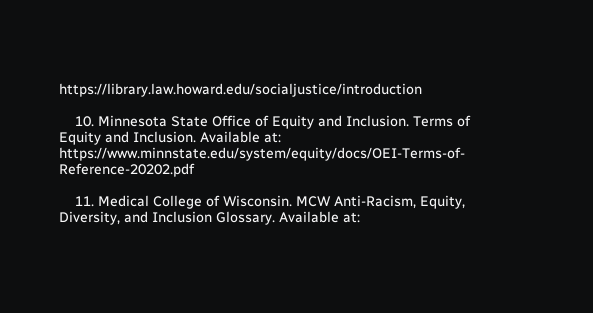https://library.law.howard.edu/socialjustice/introduction

    10. Minnesota State Office of Equity and Inclusion. Terms of Equity and Inclusion. Available at: https://www.minnstate.edu/system/equity/docs/OEI-Terms-of-Reference-20202.pdf

    11. Medical College of Wisconsin. MCW Anti-Racism, Equity, Diversity, and Inclusion Glossary. Available at: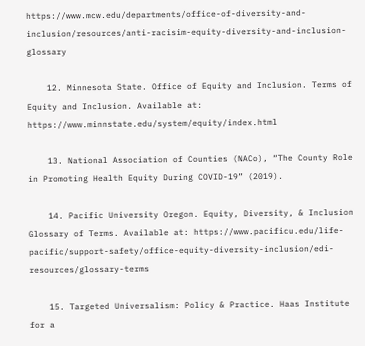https://www.mcw.edu/departments/office-of-diversity-and-inclusion/resources/anti-racisim-equity-diversity-and-inclusion-glossary

    12. Minnesota State. Office of Equity and Inclusion. Terms of Equity and Inclusion. Available at: https://www.minnstate.edu/system/equity/index.html

    13. National Association of Counties (NACo), “The County Role in Promoting Health Equity During COVID-19” (2019).

    14. Pacific University Oregon. Equity, Diversity, & Inclusion Glossary of Terms. Available at: https://www.pacificu.edu/life-pacific/support-safety/office-equity-diversity-inclusion/edi-resources/glossary-terms

    15. Targeted Universalism: Policy & Practice. Haas Institute for a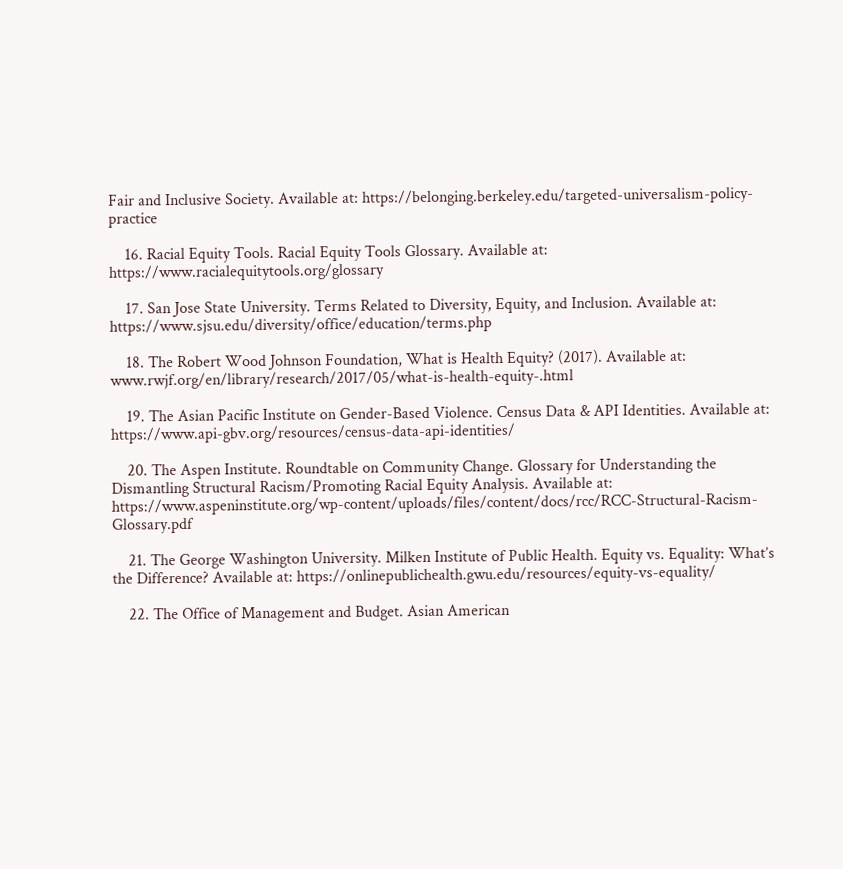Fair and Inclusive Society. Available at: https://belonging.berkeley.edu/targeted-universalism-policy-practice

    16. Racial Equity Tools. Racial Equity Tools Glossary. Available at: https://www.racialequitytools.org/glossary

    17. San Jose State University. Terms Related to Diversity, Equity, and Inclusion. Available at: https://www.sjsu.edu/diversity/office/education/terms.php

    18. The Robert Wood Johnson Foundation, What is Health Equity? (2017). Available at: www.rwjf.org/en/library/research/2017/05/what-is-health-equity-.html

    19. The Asian Pacific Institute on Gender-Based Violence. Census Data & API Identities. Available at: https://www.api-gbv.org/resources/census-data-api-identities/

    20. The Aspen Institute. Roundtable on Community Change. Glossary for Understanding the Dismantling Structural Racism/Promoting Racial Equity Analysis. Available at: https://www.aspeninstitute.org/wp-content/uploads/files/content/docs/rcc/RCC-Structural-Racism-Glossary.pdf

    21. The George Washington University. Milken Institute of Public Health. Equity vs. Equality: What’s the Difference? Available at: https://onlinepublichealth.gwu.edu/resources/equity-vs-equality/

    22. The Office of Management and Budget. Asian American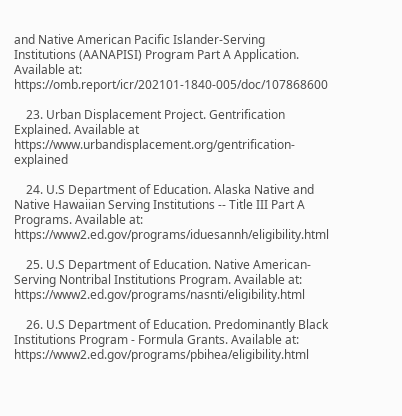and Native American Pacific Islander-Serving Institutions (AANAPISI) Program Part A Application. Available at: https://omb.report/icr/202101-1840-005/doc/107868600

    23. Urban Displacement Project. Gentrification Explained. Available at https://www.urbandisplacement.org/gentrification-explained

    24. U.S Department of Education. Alaska Native and Native Hawaiian Serving Institutions -- Title III Part A Programs. Available at: https://www2.ed.gov/programs/iduesannh/eligibility.html

    25. U.S Department of Education. Native American-Serving Nontribal Institutions Program. Available at: https://www2.ed.gov/programs/nasnti/eligibility.html

    26. U.S Department of Education. Predominantly Black Institutions Program - Formula Grants. Available at: https://www2.ed.gov/programs/pbihea/eligibility.html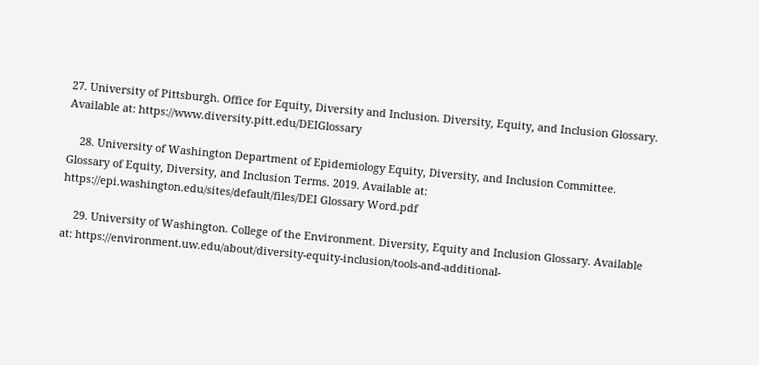27. University of Pittsburgh. Office for Equity, Diversity and Inclusion. Diversity, Equity, and Inclusion Glossary. Available at: https://www.diversity.pitt.edu/DEIGlossary

    28. University of Washington Department of Epidemiology Equity, Diversity, and Inclusion Committee. Glossary of Equity, Diversity, and Inclusion Terms. 2019. Available at: https://epi.washington.edu/sites/default/files/DEI Glossary Word.pdf

    29. University of Washington. College of the Environment. Diversity, Equity and Inclusion Glossary. Available at: https://environment.uw.edu/about/diversity-equity-inclusion/tools-and-additional-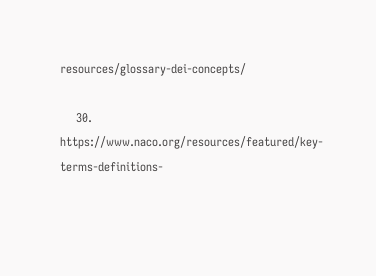resources/glossary-dei-concepts/

    30. https://www.naco.org/resources/featured/key-terms-definitions-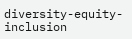diversity-equity-inclusion